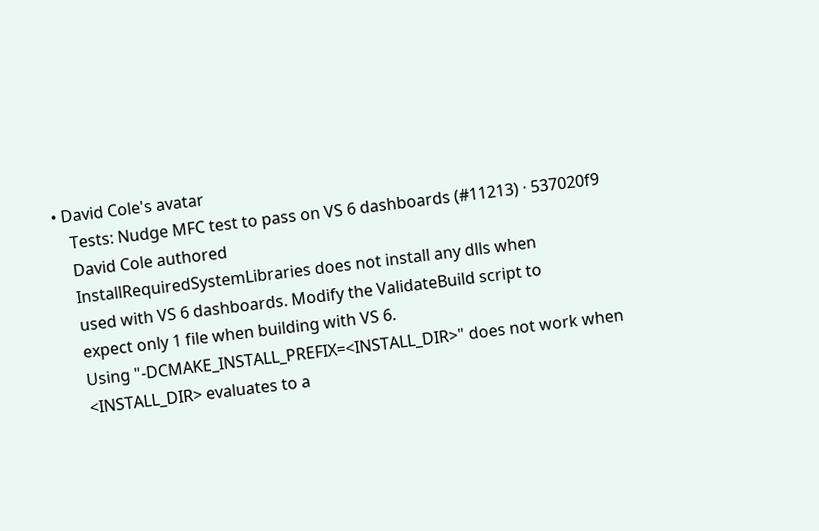• David Cole's avatar
    Tests: Nudge MFC test to pass on VS 6 dashboards (#11213) · 537020f9
    David Cole authored
    InstallRequiredSystemLibraries does not install any dlls when
    used with VS 6 dashboards. Modify the ValidateBuild script to
    expect only 1 file when building with VS 6.
    Using "-DCMAKE_INSTALL_PREFIX=<INSTALL_DIR>" does not work when
    <INSTALL_DIR> evaluates to a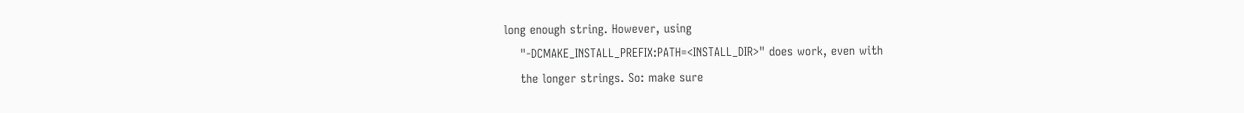long enough string. However, using
    "-DCMAKE_INSTALL_PREFIX:PATH=<INSTALL_DIR>" does work, even with
    the longer strings. So: make sure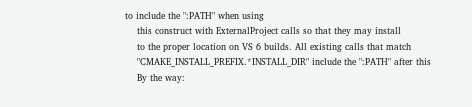to include the ":PATH" when using
    this construct with ExternalProject calls so that they may install
    to the proper location on VS 6 builds. All existing calls that match
    "CMAKE_INSTALL_PREFIX.*INSTALL_DIR" include the ":PATH" after this
    By the way: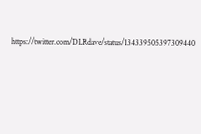https://twitter.com/DLRdave/status/134339505397309440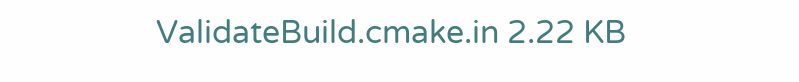ValidateBuild.cmake.in 2.22 KB